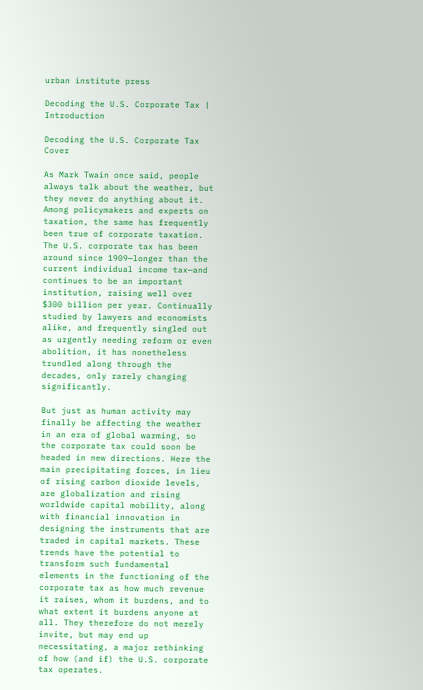urban institute press

Decoding the U.S. Corporate Tax | Introduction

Decoding the U.S. Corporate Tax Cover

As Mark Twain once said, people always talk about the weather, but they never do anything about it. Among policymakers and experts on taxation, the same has frequently been true of corporate taxation. The U.S. corporate tax has been around since 1909—longer than the current individual income tax—and continues to be an important institution, raising well over $300 billion per year. Continually studied by lawyers and economists alike, and frequently singled out as urgently needing reform or even abolition, it has nonetheless trundled along through the decades, only rarely changing significantly.

But just as human activity may finally be affecting the weather in an era of global warming, so the corporate tax could soon be headed in new directions. Here the main precipitating forces, in lieu of rising carbon dioxide levels, are globalization and rising worldwide capital mobility, along with financial innovation in designing the instruments that are traded in capital markets. These trends have the potential to transform such fundamental elements in the functioning of the corporate tax as how much revenue it raises, whom it burdens, and to what extent it burdens anyone at all. They therefore do not merely invite, but may end up necessitating, a major rethinking of how (and if) the U.S. corporate tax operates.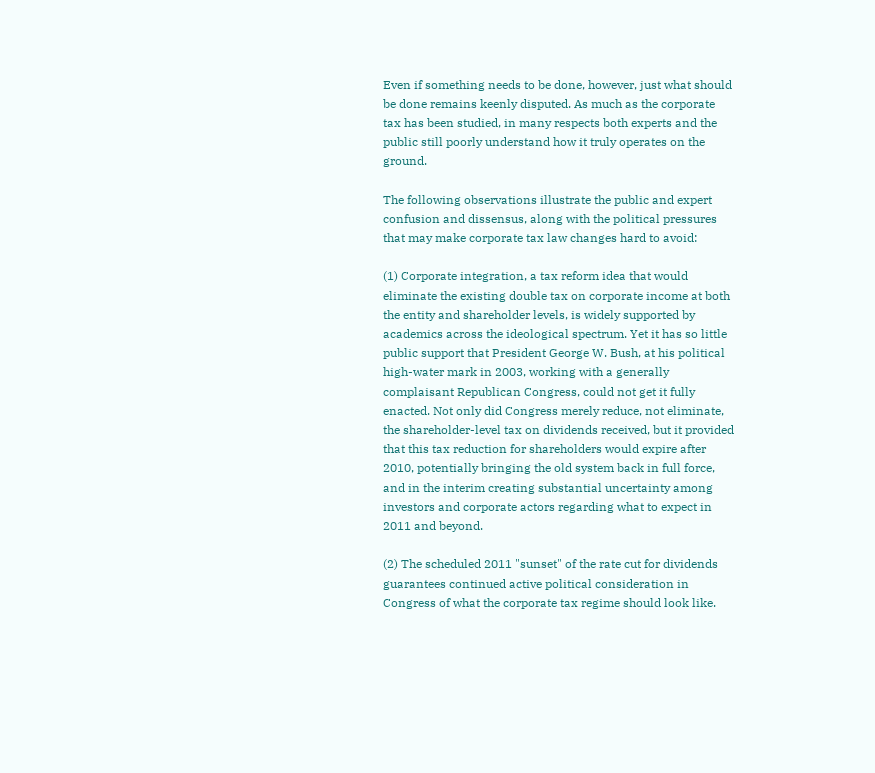Even if something needs to be done, however, just what should be done remains keenly disputed. As much as the corporate tax has been studied, in many respects both experts and the public still poorly understand how it truly operates on the ground.

The following observations illustrate the public and expert confusion and dissensus, along with the political pressures that may make corporate tax law changes hard to avoid:

(1) Corporate integration, a tax reform idea that would eliminate the existing double tax on corporate income at both the entity and shareholder levels, is widely supported by academics across the ideological spectrum. Yet it has so little public support that President George W. Bush, at his political high-water mark in 2003, working with a generally complaisant Republican Congress, could not get it fully enacted. Not only did Congress merely reduce, not eliminate, the shareholder-level tax on dividends received, but it provided that this tax reduction for shareholders would expire after 2010, potentially bringing the old system back in full force, and in the interim creating substantial uncertainty among investors and corporate actors regarding what to expect in 2011 and beyond.

(2) The scheduled 2011 "sunset" of the rate cut for dividends guarantees continued active political consideration in Congress of what the corporate tax regime should look like.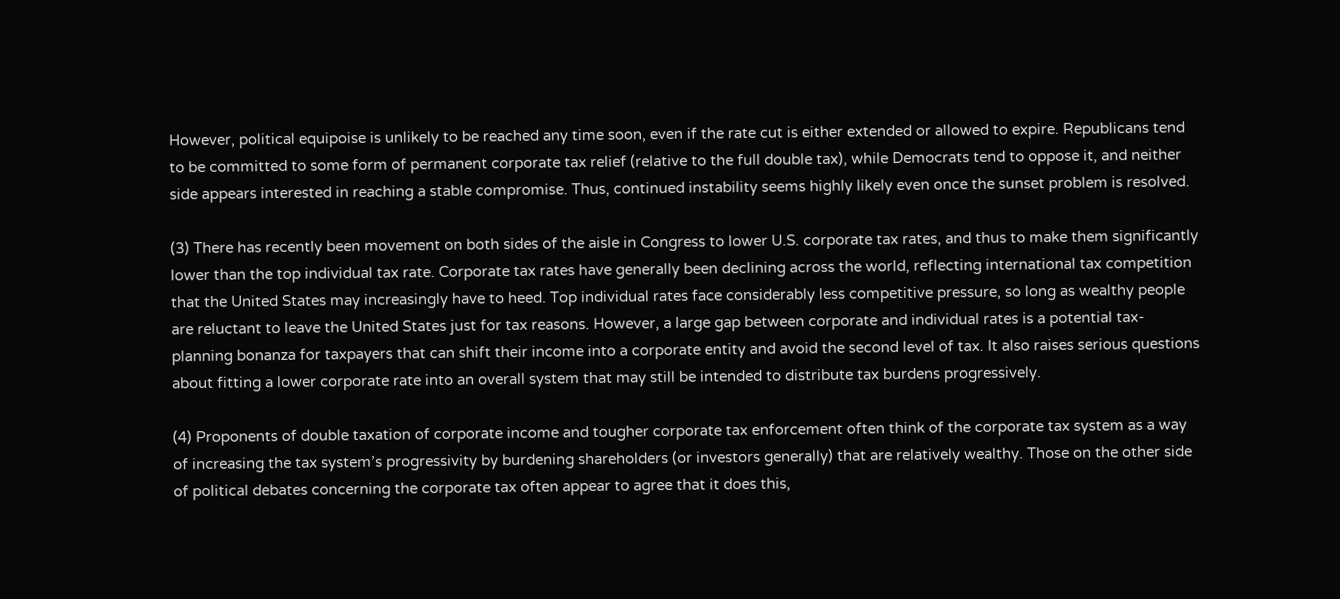However, political equipoise is unlikely to be reached any time soon, even if the rate cut is either extended or allowed to expire. Republicans tend to be committed to some form of permanent corporate tax relief (relative to the full double tax), while Democrats tend to oppose it, and neither side appears interested in reaching a stable compromise. Thus, continued instability seems highly likely even once the sunset problem is resolved.

(3) There has recently been movement on both sides of the aisle in Congress to lower U.S. corporate tax rates, and thus to make them significantly lower than the top individual tax rate. Corporate tax rates have generally been declining across the world, reflecting international tax competition that the United States may increasingly have to heed. Top individual rates face considerably less competitive pressure, so long as wealthy people are reluctant to leave the United States just for tax reasons. However, a large gap between corporate and individual rates is a potential tax-planning bonanza for taxpayers that can shift their income into a corporate entity and avoid the second level of tax. It also raises serious questions about fitting a lower corporate rate into an overall system that may still be intended to distribute tax burdens progressively.

(4) Proponents of double taxation of corporate income and tougher corporate tax enforcement often think of the corporate tax system as a way of increasing the tax system’s progressivity by burdening shareholders (or investors generally) that are relatively wealthy. Those on the other side of political debates concerning the corporate tax often appear to agree that it does this,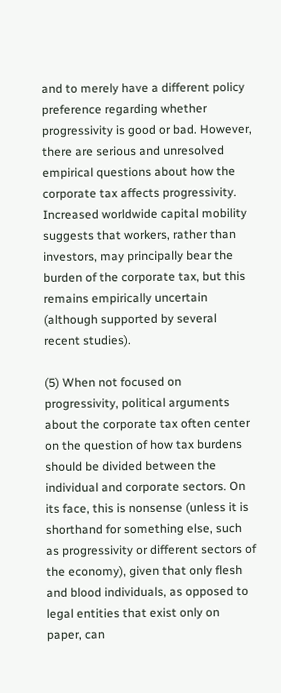and to merely have a different policy preference regarding whether progressivity is good or bad. However, there are serious and unresolved empirical questions about how the corporate tax affects progressivity. Increased worldwide capital mobility suggests that workers, rather than investors, may principally bear the burden of the corporate tax, but this remains empirically uncertain (although supported by several recent studies).

(5) When not focused on progressivity, political arguments about the corporate tax often center on the question of how tax burdens should be divided between the individual and corporate sectors. On its face, this is nonsense (unless it is shorthand for something else, such as progressivity or different sectors of the economy), given that only flesh and blood individuals, as opposed to legal entities that exist only on paper, can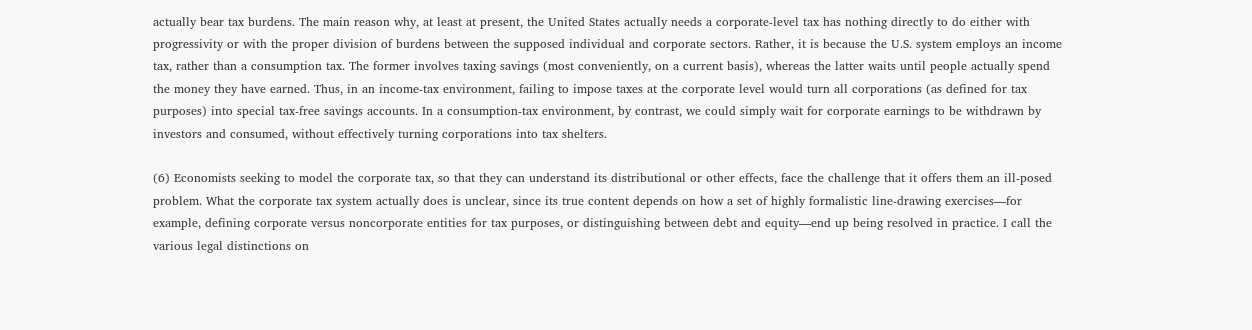actually bear tax burdens. The main reason why, at least at present, the United States actually needs a corporate-level tax has nothing directly to do either with progressivity or with the proper division of burdens between the supposed individual and corporate sectors. Rather, it is because the U.S. system employs an income tax, rather than a consumption tax. The former involves taxing savings (most conveniently, on a current basis), whereas the latter waits until people actually spend the money they have earned. Thus, in an income-tax environment, failing to impose taxes at the corporate level would turn all corporations (as defined for tax purposes) into special tax-free savings accounts. In a consumption-tax environment, by contrast, we could simply wait for corporate earnings to be withdrawn by investors and consumed, without effectively turning corporations into tax shelters.

(6) Economists seeking to model the corporate tax, so that they can understand its distributional or other effects, face the challenge that it offers them an ill-posed problem. What the corporate tax system actually does is unclear, since its true content depends on how a set of highly formalistic line-drawing exercises—for example, defining corporate versus noncorporate entities for tax purposes, or distinguishing between debt and equity—end up being resolved in practice. I call the various legal distinctions on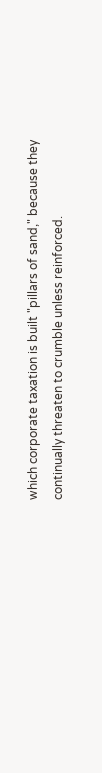which corporate taxation is built "pillars of sand," because they continually threaten to crumble unless reinforced.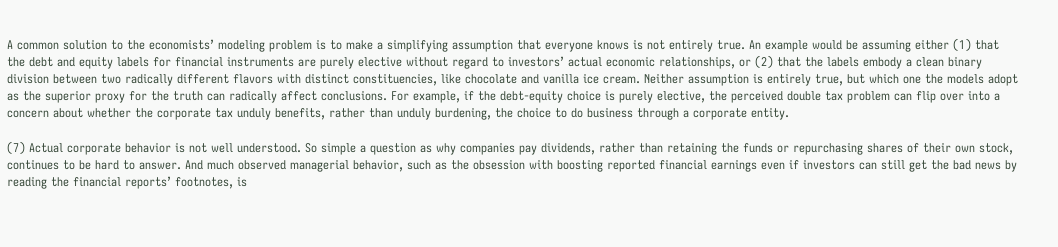A common solution to the economists’ modeling problem is to make a simplifying assumption that everyone knows is not entirely true. An example would be assuming either (1) that the debt and equity labels for financial instruments are purely elective without regard to investors’ actual economic relationships, or (2) that the labels embody a clean binary division between two radically different flavors with distinct constituencies, like chocolate and vanilla ice cream. Neither assumption is entirely true, but which one the models adopt as the superior proxy for the truth can radically affect conclusions. For example, if the debt-equity choice is purely elective, the perceived double tax problem can flip over into a concern about whether the corporate tax unduly benefits, rather than unduly burdening, the choice to do business through a corporate entity.

(7) Actual corporate behavior is not well understood. So simple a question as why companies pay dividends, rather than retaining the funds or repurchasing shares of their own stock, continues to be hard to answer. And much observed managerial behavior, such as the obsession with boosting reported financial earnings even if investors can still get the bad news by reading the financial reports’ footnotes, is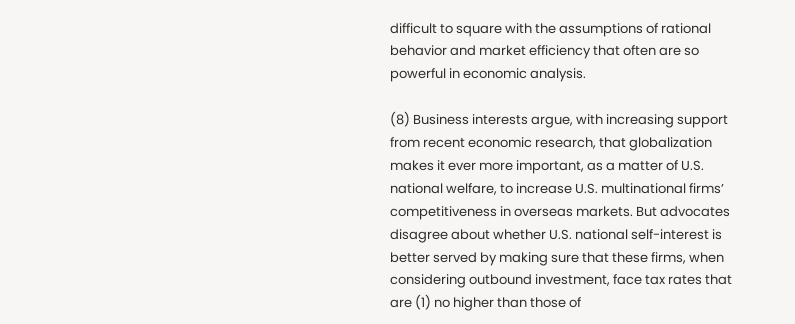difficult to square with the assumptions of rational behavior and market efficiency that often are so powerful in economic analysis.

(8) Business interests argue, with increasing support from recent economic research, that globalization makes it ever more important, as a matter of U.S. national welfare, to increase U.S. multinational firms’ competitiveness in overseas markets. But advocates disagree about whether U.S. national self-interest is better served by making sure that these firms, when considering outbound investment, face tax rates that are (1) no higher than those of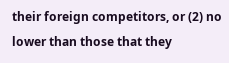their foreign competitors, or (2) no lower than those that they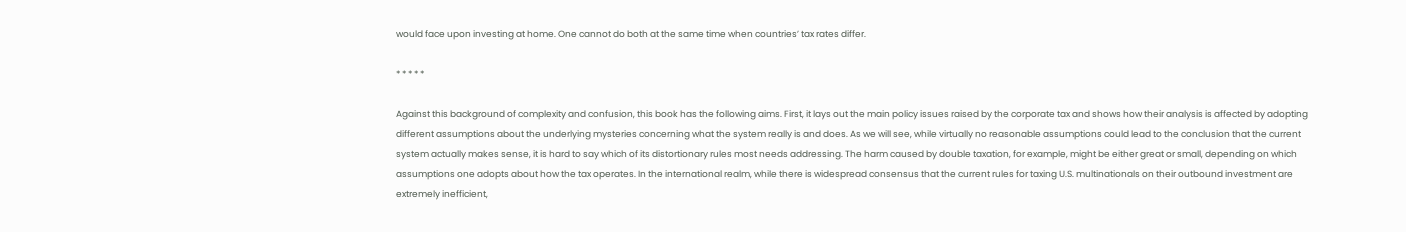would face upon investing at home. One cannot do both at the same time when countries’ tax rates differ.

* * * * *

Against this background of complexity and confusion, this book has the following aims. First, it lays out the main policy issues raised by the corporate tax and shows how their analysis is affected by adopting different assumptions about the underlying mysteries concerning what the system really is and does. As we will see, while virtually no reasonable assumptions could lead to the conclusion that the current system actually makes sense, it is hard to say which of its distortionary rules most needs addressing. The harm caused by double taxation, for example, might be either great or small, depending on which assumptions one adopts about how the tax operates. In the international realm, while there is widespread consensus that the current rules for taxing U.S. multinationals on their outbound investment are extremely inefficient,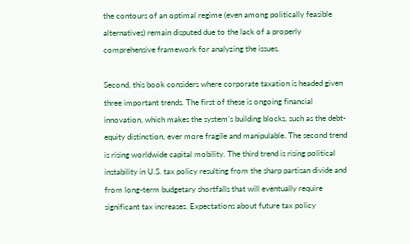the contours of an optimal regime (even among politically feasible alternatives) remain disputed due to the lack of a properly comprehensive framework for analyzing the issues.

Second, this book considers where corporate taxation is headed given three important trends. The first of these is ongoing financial innovation, which makes the system’s building blocks, such as the debt-equity distinction, ever more fragile and manipulable. The second trend is rising worldwide capital mobility. The third trend is rising political instability in U.S. tax policy resulting from the sharp partisan divide and from long-term budgetary shortfalls that will eventually require significant tax increases. Expectations about future tax policy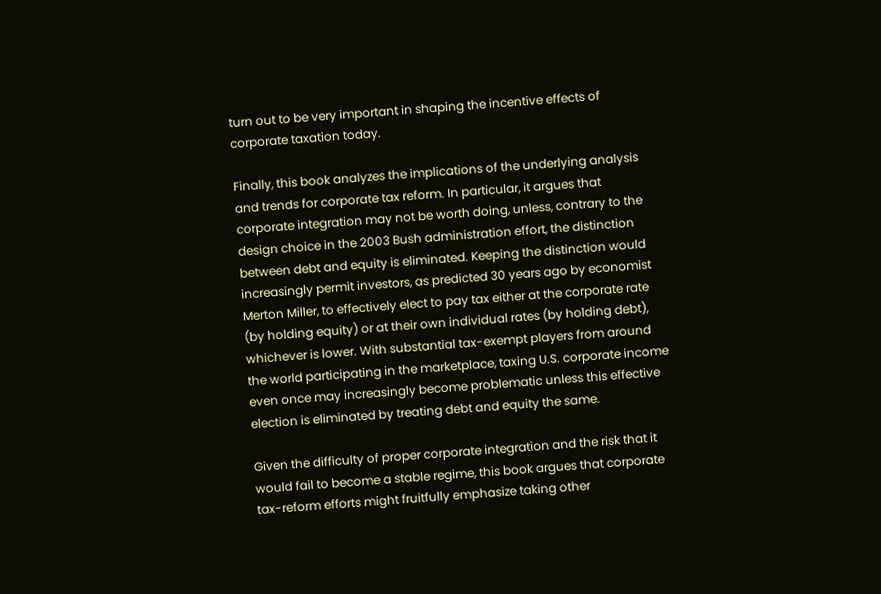turn out to be very important in shaping the incentive effects of corporate taxation today.

Finally, this book analyzes the implications of the underlying analysis and trends for corporate tax reform. In particular, it argues that corporate integration may not be worth doing, unless, contrary to the design choice in the 2003 Bush administration effort, the distinction between debt and equity is eliminated. Keeping the distinction would increasingly permit investors, as predicted 30 years ago by economist Merton Miller, to effectively elect to pay tax either at the corporate rate (by holding equity) or at their own individual rates (by holding debt), whichever is lower. With substantial tax-exempt players from around the world participating in the marketplace, taxing U.S. corporate income even once may increasingly become problematic unless this effective election is eliminated by treating debt and equity the same.

Given the difficulty of proper corporate integration and the risk that it would fail to become a stable regime, this book argues that corporate tax-reform efforts might fruitfully emphasize taking other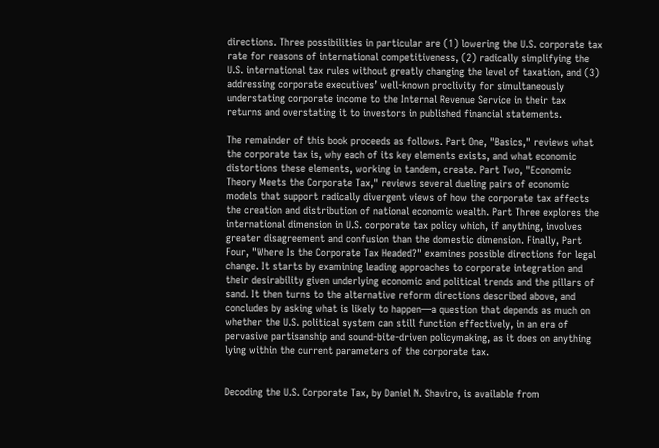directions. Three possibilities in particular are (1) lowering the U.S. corporate tax rate for reasons of international competitiveness, (2) radically simplifying the U.S. international tax rules without greatly changing the level of taxation, and (3) addressing corporate executives’ well-known proclivity for simultaneously understating corporate income to the Internal Revenue Service in their tax returns and overstating it to investors in published financial statements.

The remainder of this book proceeds as follows. Part One, "Basics," reviews what the corporate tax is, why each of its key elements exists, and what economic distortions these elements, working in tandem, create. Part Two, "Economic Theory Meets the Corporate Tax," reviews several dueling pairs of economic models that support radically divergent views of how the corporate tax affects the creation and distribution of national economic wealth. Part Three explores the international dimension in U.S. corporate tax policy which, if anything, involves greater disagreement and confusion than the domestic dimension. Finally, Part Four, "Where Is the Corporate Tax Headed?" examines possible directions for legal change. It starts by examining leading approaches to corporate integration and their desirability given underlying economic and political trends and the pillars of sand. It then turns to the alternative reform directions described above, and concludes by asking what is likely to happen—a question that depends as much on whether the U.S. political system can still function effectively, in an era of pervasive partisanship and sound-bite-driven policymaking, as it does on anything lying within the current parameters of the corporate tax.


Decoding the U.S. Corporate Tax, by Daniel N. Shaviro, is available from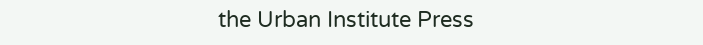the Urban Institute Press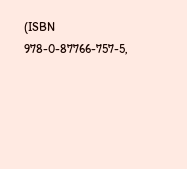(ISBN 978-0-87766-757-5,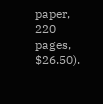paper, 220 pages, $26.50).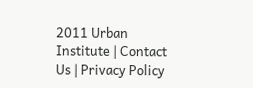2011 Urban Institute | Contact Us | Privacy Policy